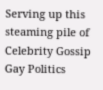Serving up this steaming pile of
Celebrity Gossip
Gay Politics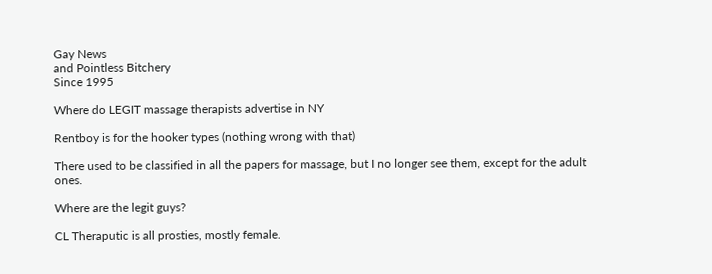Gay News
and Pointless Bitchery
Since 1995

Where do LEGIT massage therapists advertise in NY

Rentboy is for the hooker types (nothing wrong with that)

There used to be classified in all the papers for massage, but I no longer see them, except for the adult ones.

Where are the legit guys?

CL Theraputic is all prosties, mostly female.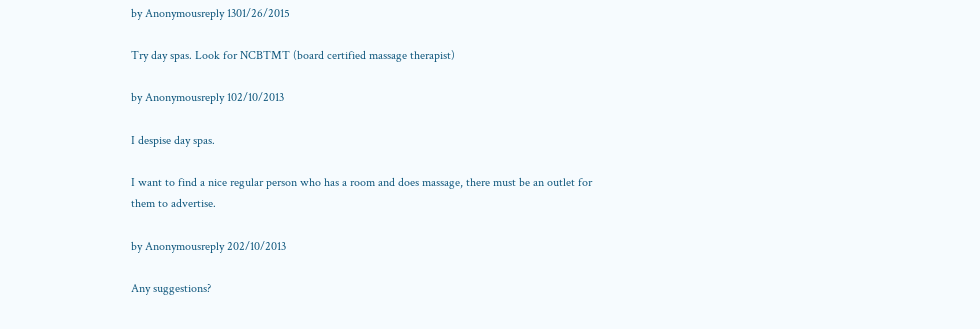by Anonymousreply 1301/26/2015

Try day spas. Look for NCBTMT (board certified massage therapist)

by Anonymousreply 102/10/2013

I despise day spas.

I want to find a nice regular person who has a room and does massage, there must be an outlet for them to advertise.

by Anonymousreply 202/10/2013

Any suggestions?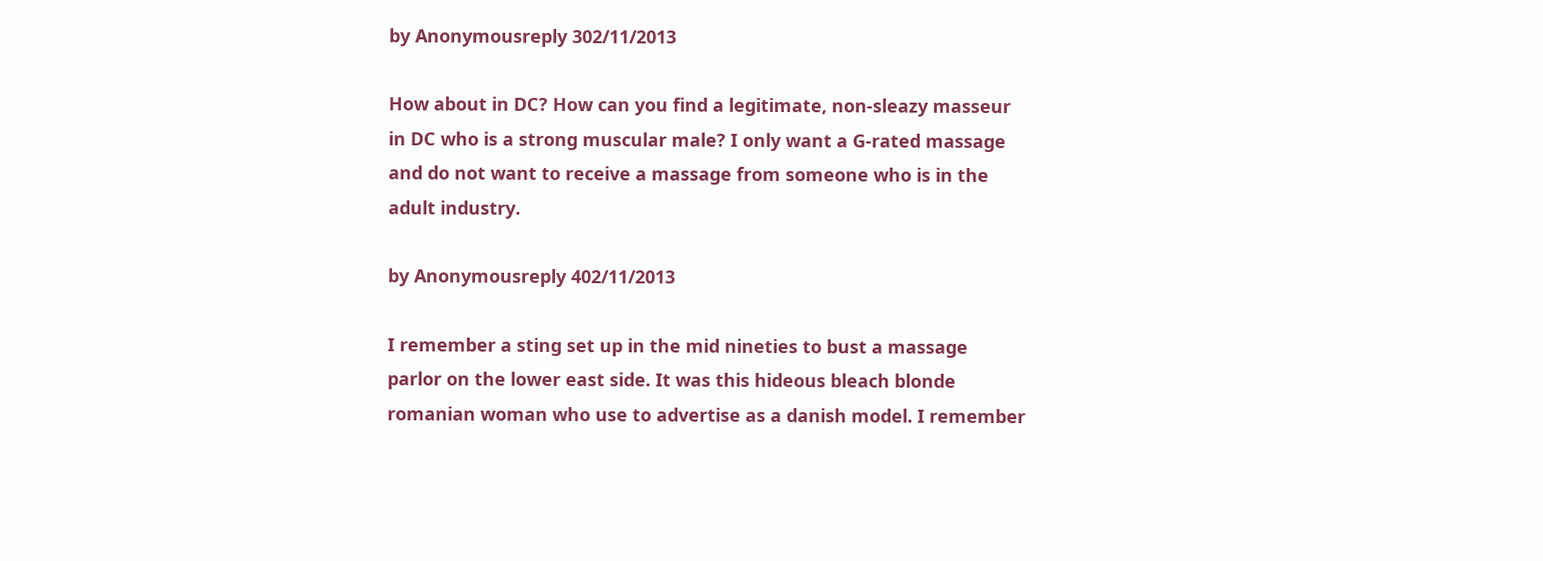by Anonymousreply 302/11/2013

How about in DC? How can you find a legitimate, non-sleazy masseur in DC who is a strong muscular male? I only want a G-rated massage and do not want to receive a massage from someone who is in the adult industry.

by Anonymousreply 402/11/2013

I remember a sting set up in the mid nineties to bust a massage parlor on the lower east side. It was this hideous bleach blonde romanian woman who use to advertise as a danish model. I remember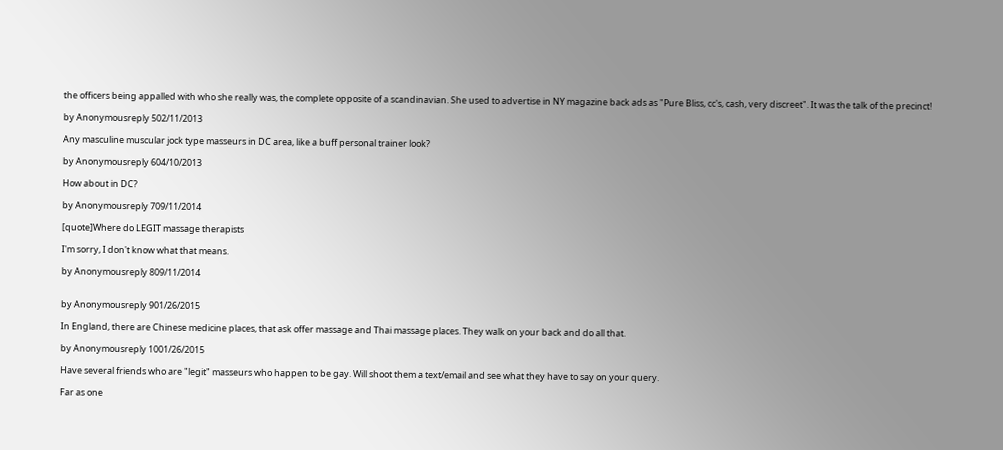the officers being appalled with who she really was, the complete opposite of a scandinavian. She used to advertise in NY magazine back ads as "Pure Bliss, cc's, cash, very discreet". It was the talk of the precinct!

by Anonymousreply 502/11/2013

Any masculine muscular jock type masseurs in DC area, like a buff personal trainer look?

by Anonymousreply 604/10/2013

How about in DC?

by Anonymousreply 709/11/2014

[quote]Where do LEGIT massage therapists

I'm sorry, I don't know what that means.

by Anonymousreply 809/11/2014


by Anonymousreply 901/26/2015

In England, there are Chinese medicine places, that ask offer massage and Thai massage places. They walk on your back and do all that.

by Anonymousreply 1001/26/2015

Have several friends who are "legit" masseurs who happen to be gay. Will shoot them a text/email and see what they have to say on your query.

Far as one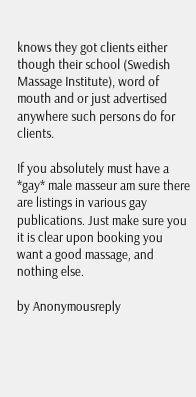knows they got clients either though their school (Swedish Massage Institute), word of mouth and or just advertised anywhere such persons do for clients.

If you absolutely must have a *gay* male masseur am sure there are listings in various gay publications. Just make sure you it is clear upon booking you want a good massage, and nothing else.

by Anonymousreply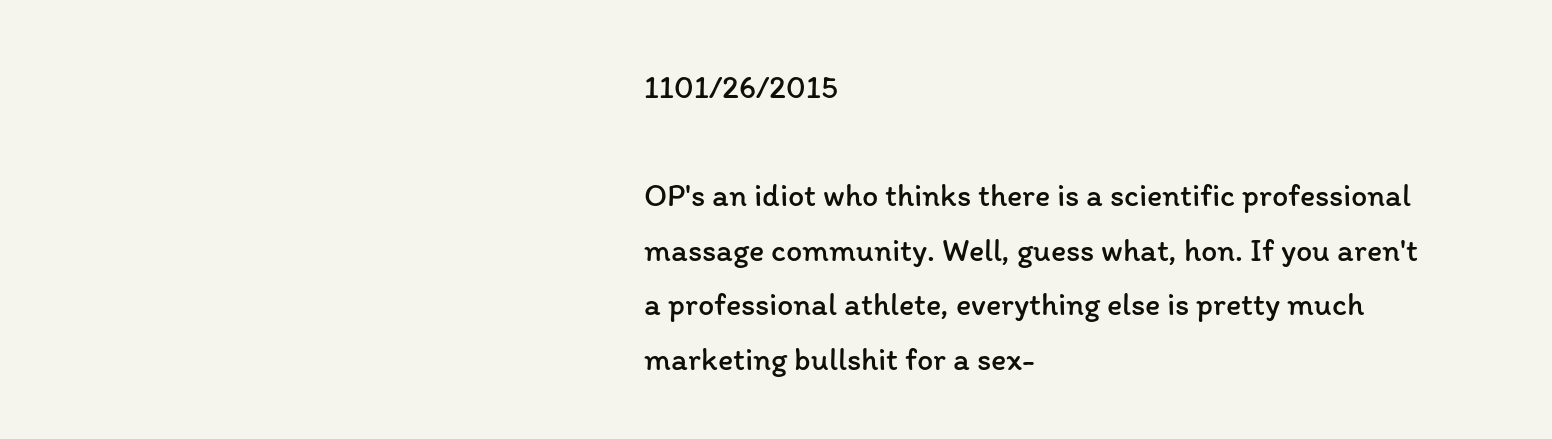1101/26/2015

OP's an idiot who thinks there is a scientific professional massage community. Well, guess what, hon. If you aren't a professional athlete, everything else is pretty much marketing bullshit for a sex-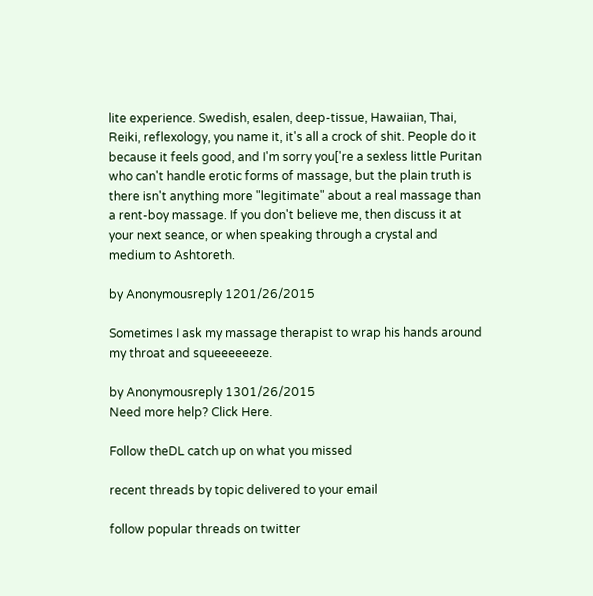lite experience. Swedish, esalen, deep-tissue, Hawaiian, Thai, Reiki, reflexology, you name it, it's all a crock of shit. People do it because it feels good, and I'm sorry you['re a sexless little Puritan who can't handle erotic forms of massage, but the plain truth is there isn't anything more "legitimate" about a real massage than a rent-boy massage. If you don't believe me, then discuss it at your next seance, or when speaking through a crystal and medium to Ashtoreth.

by Anonymousreply 1201/26/2015

Sometimes I ask my massage therapist to wrap his hands around my throat and squeeeeeeze.

by Anonymousreply 1301/26/2015
Need more help? Click Here.

Follow theDL catch up on what you missed

recent threads by topic delivered to your email

follow popular threads on twitter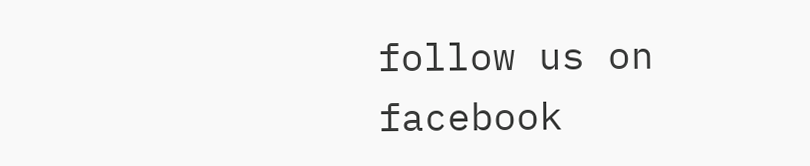follow us on facebook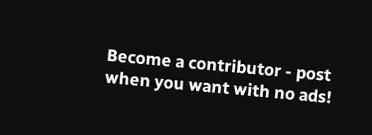Become a contributor - post when you want with no ads!